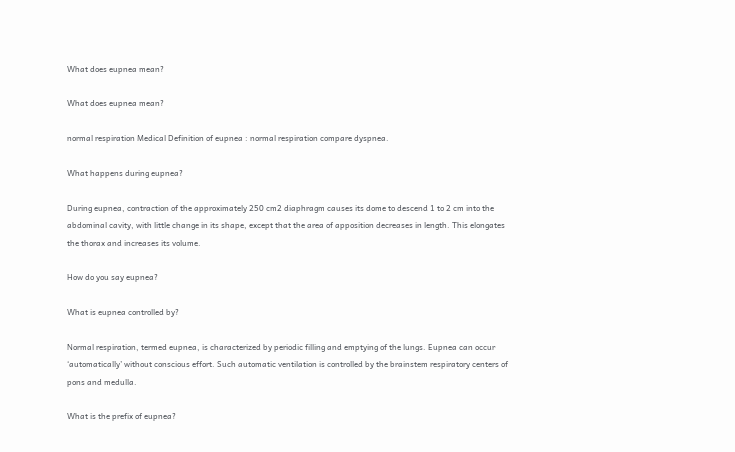What does eupnea mean?

What does eupnea mean?

normal respiration Medical Definition of eupnea : normal respiration compare dyspnea.

What happens during eupnea?

During eupnea, contraction of the approximately 250 cm2 diaphragm causes its dome to descend 1 to 2 cm into the abdominal cavity, with little change in its shape, except that the area of apposition decreases in length. This elongates the thorax and increases its volume.

How do you say eupnea?

What is eupnea controlled by?

Normal respiration, termed eupnea, is characterized by periodic filling and emptying of the lungs. Eupnea can occur ‘automatically’ without conscious effort. Such automatic ventilation is controlled by the brainstem respiratory centers of pons and medulla.

What is the prefix of eupnea?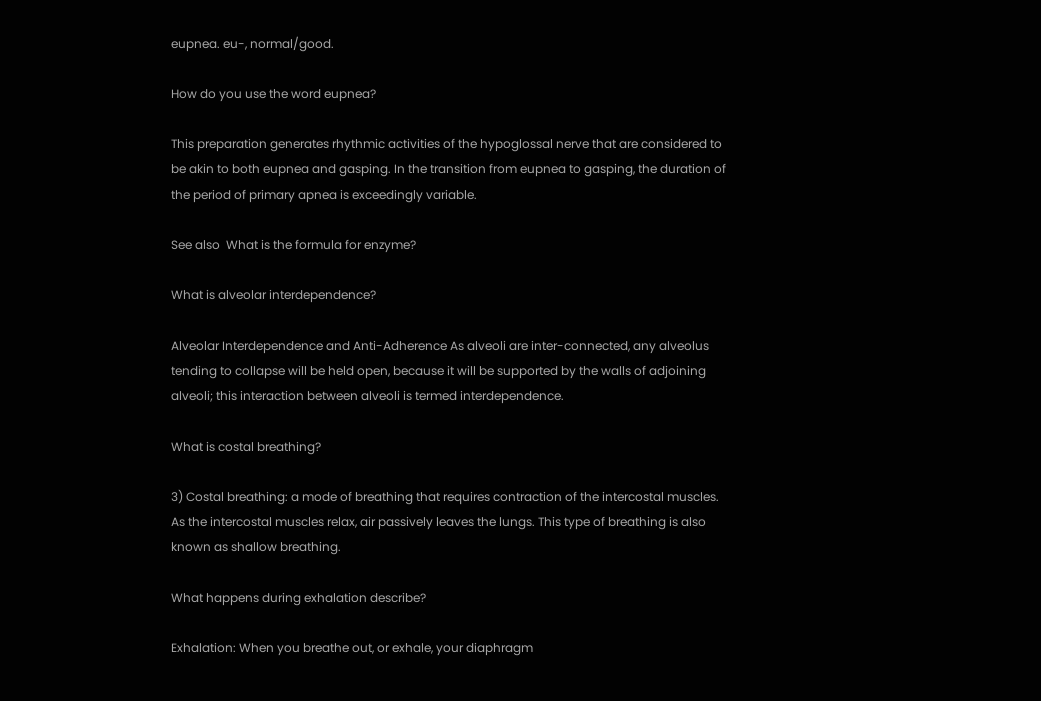eupnea. eu-, normal/good.

How do you use the word eupnea?

This preparation generates rhythmic activities of the hypoglossal nerve that are considered to be akin to both eupnea and gasping. In the transition from eupnea to gasping, the duration of the period of primary apnea is exceedingly variable.

See also  What is the formula for enzyme?

What is alveolar interdependence?

Alveolar Interdependence and Anti-Adherence As alveoli are inter-connected, any alveolus tending to collapse will be held open, because it will be supported by the walls of adjoining alveoli; this interaction between alveoli is termed interdependence.

What is costal breathing?

3) Costal breathing: a mode of breathing that requires contraction of the intercostal muscles. As the intercostal muscles relax, air passively leaves the lungs. This type of breathing is also known as shallow breathing.

What happens during exhalation describe?

Exhalation: When you breathe out, or exhale, your diaphragm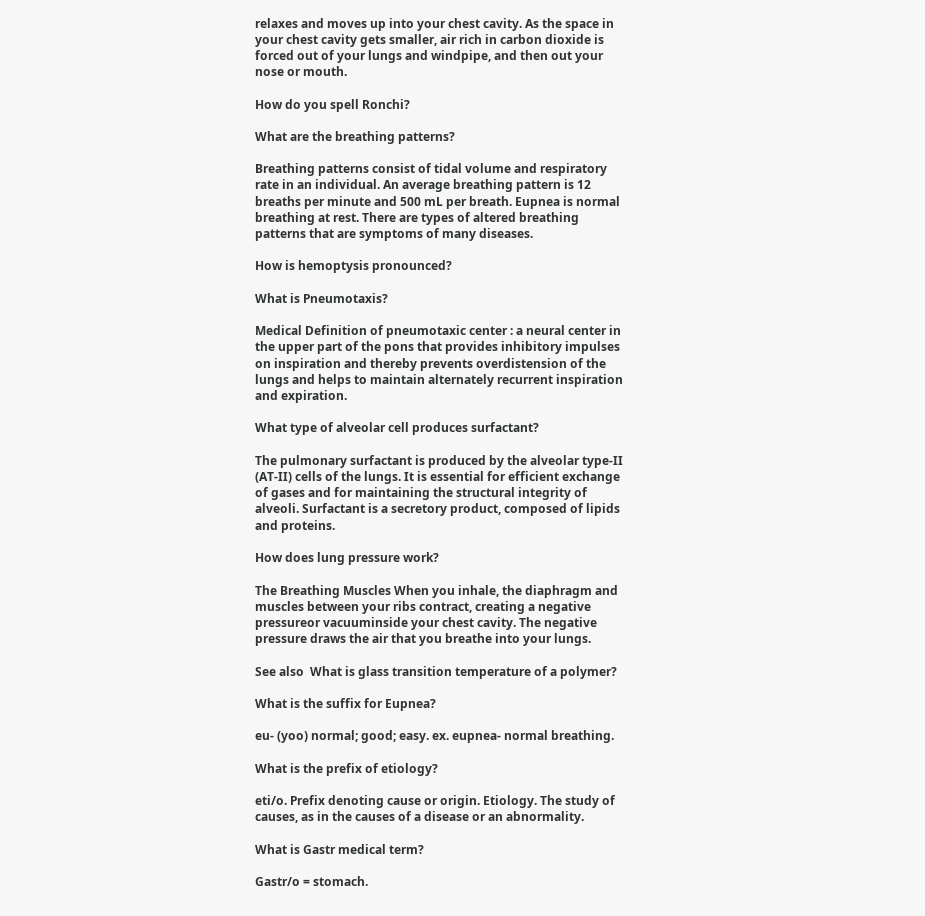relaxes and moves up into your chest cavity. As the space in your chest cavity gets smaller, air rich in carbon dioxide is forced out of your lungs and windpipe, and then out your nose or mouth.

How do you spell Ronchi?

What are the breathing patterns?

Breathing patterns consist of tidal volume and respiratory rate in an individual. An average breathing pattern is 12 breaths per minute and 500 mL per breath. Eupnea is normal breathing at rest. There are types of altered breathing patterns that are symptoms of many diseases.

How is hemoptysis pronounced?

What is Pneumotaxis?

Medical Definition of pneumotaxic center : a neural center in the upper part of the pons that provides inhibitory impulses on inspiration and thereby prevents overdistension of the lungs and helps to maintain alternately recurrent inspiration and expiration.

What type of alveolar cell produces surfactant?

The pulmonary surfactant is produced by the alveolar type-II (AT-II) cells of the lungs. It is essential for efficient exchange of gases and for maintaining the structural integrity of alveoli. Surfactant is a secretory product, composed of lipids and proteins.

How does lung pressure work?

The Breathing Muscles When you inhale, the diaphragm and muscles between your ribs contract, creating a negative pressureor vacuuminside your chest cavity. The negative pressure draws the air that you breathe into your lungs.

See also  What is glass transition temperature of a polymer?

What is the suffix for Eupnea?

eu- (yoo) normal; good; easy. ex. eupnea- normal breathing.

What is the prefix of etiology?

eti/o. Prefix denoting cause or origin. Etiology. The study of causes, as in the causes of a disease or an abnormality.

What is Gastr medical term?

Gastr/o = stomach.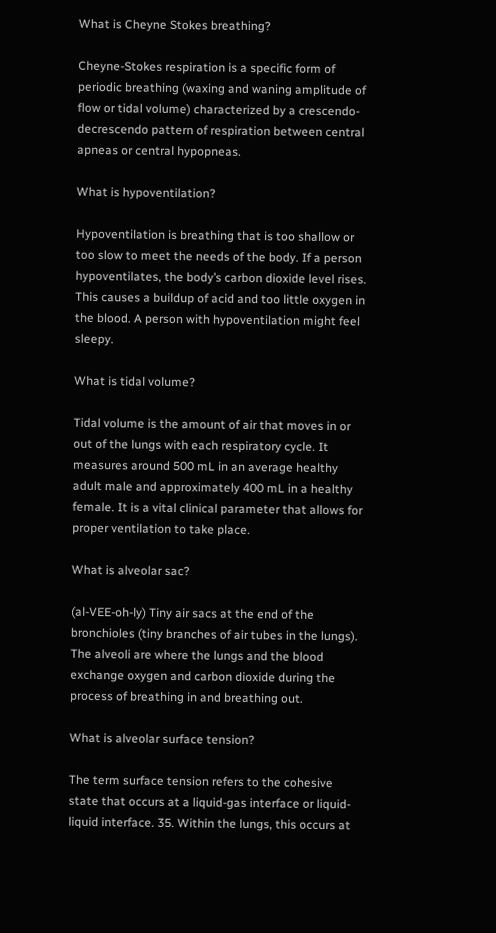What is Cheyne Stokes breathing?

Cheyne-Stokes respiration is a specific form of periodic breathing (waxing and waning amplitude of flow or tidal volume) characterized by a crescendo-decrescendo pattern of respiration between central apneas or central hypopneas.

What is hypoventilation?

Hypoventilation is breathing that is too shallow or too slow to meet the needs of the body. If a person hypoventilates, the body’s carbon dioxide level rises. This causes a buildup of acid and too little oxygen in the blood. A person with hypoventilation might feel sleepy.

What is tidal volume?

Tidal volume is the amount of air that moves in or out of the lungs with each respiratory cycle. It measures around 500 mL in an average healthy adult male and approximately 400 mL in a healthy female. It is a vital clinical parameter that allows for proper ventilation to take place.

What is alveolar sac?

(al-VEE-oh-ly) Tiny air sacs at the end of the bronchioles (tiny branches of air tubes in the lungs). The alveoli are where the lungs and the blood exchange oxygen and carbon dioxide during the process of breathing in and breathing out.

What is alveolar surface tension?

The term surface tension refers to the cohesive state that occurs at a liquid-gas interface or liquid-liquid interface. 35. Within the lungs, this occurs at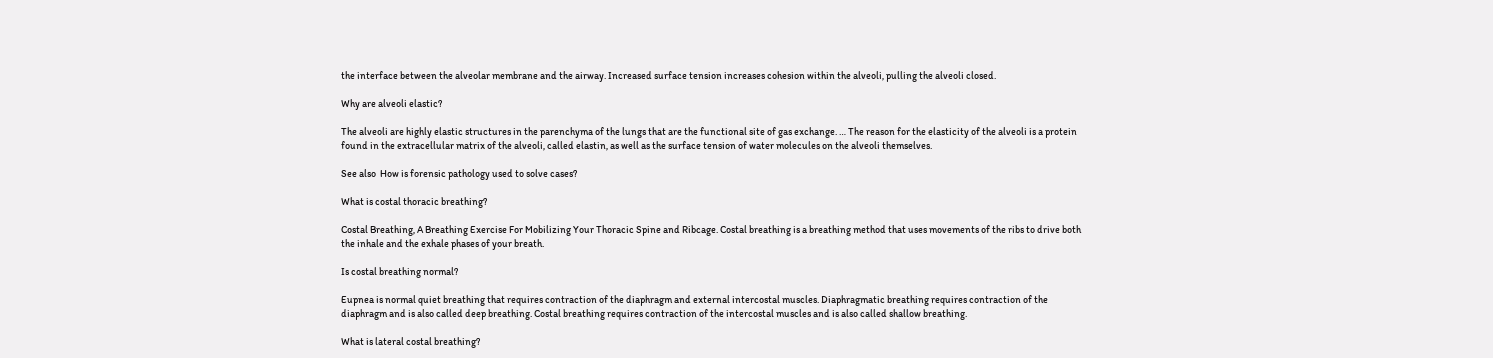the interface between the alveolar membrane and the airway. Increased surface tension increases cohesion within the alveoli, pulling the alveoli closed.

Why are alveoli elastic?

The alveoli are highly elastic structures in the parenchyma of the lungs that are the functional site of gas exchange. … The reason for the elasticity of the alveoli is a protein found in the extracellular matrix of the alveoli, called elastin, as well as the surface tension of water molecules on the alveoli themselves.

See also  How is forensic pathology used to solve cases?

What is costal thoracic breathing?

Costal Breathing, A Breathing Exercise For Mobilizing Your Thoracic Spine and Ribcage. Costal breathing is a breathing method that uses movements of the ribs to drive both the inhale and the exhale phases of your breath.

Is costal breathing normal?

Eupnea is normal quiet breathing that requires contraction of the diaphragm and external intercostal muscles. Diaphragmatic breathing requires contraction of the diaphragm and is also called deep breathing. Costal breathing requires contraction of the intercostal muscles and is also called shallow breathing.

What is lateral costal breathing?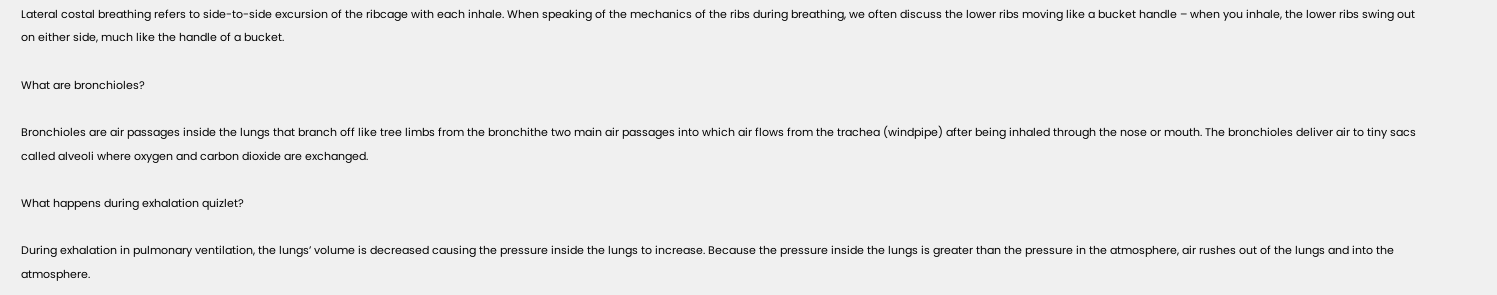Lateral costal breathing refers to side-to-side excursion of the ribcage with each inhale. When speaking of the mechanics of the ribs during breathing, we often discuss the lower ribs moving like a bucket handle – when you inhale, the lower ribs swing out on either side, much like the handle of a bucket.

What are bronchioles?

Bronchioles are air passages inside the lungs that branch off like tree limbs from the bronchithe two main air passages into which air flows from the trachea (windpipe) after being inhaled through the nose or mouth. The bronchioles deliver air to tiny sacs called alveoli where oxygen and carbon dioxide are exchanged.

What happens during exhalation quizlet?

During exhalation in pulmonary ventilation, the lungs’ volume is decreased causing the pressure inside the lungs to increase. Because the pressure inside the lungs is greater than the pressure in the atmosphere, air rushes out of the lungs and into the atmosphere.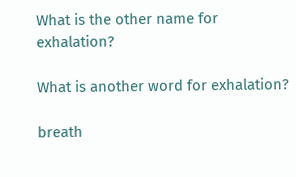What is the other name for exhalation?

What is another word for exhalation?

breath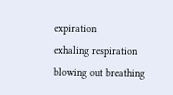expiration
exhaling respiration
blowing out breathing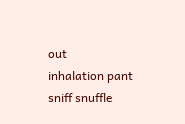out
inhalation pant
sniff snuffle